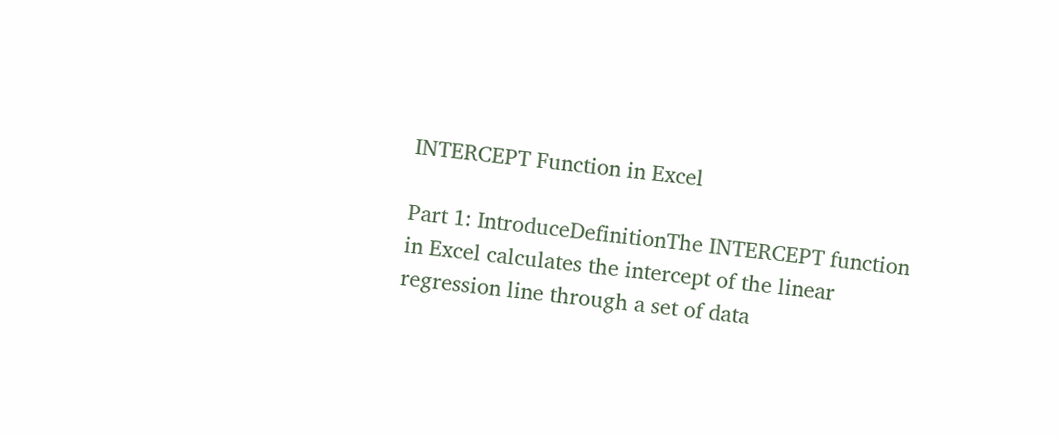INTERCEPT Function in Excel

Part 1: IntroduceDefinitionThe INTERCEPT function in Excel calculates the intercept of the linear regression line through a set of data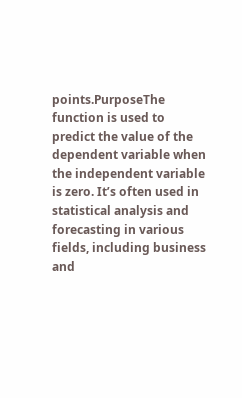points.PurposeThe function is used to predict the value of the dependent variable when the independent variable is zero. It’s often used in statistical analysis and forecasting in various fields, including business and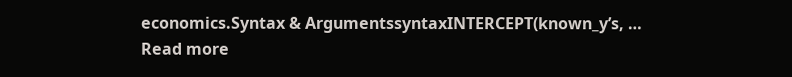economics.Syntax & ArgumentssyntaxINTERCEPT(known_y’s, … Read more